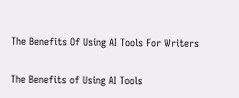The Benefits Of Using AI Tools For Writers

The Benefits of Using AI Tools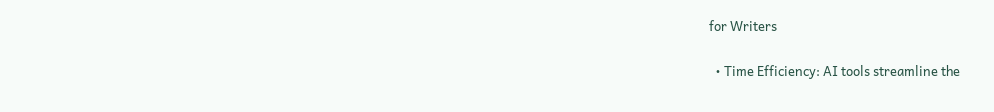for Writers

  • Time Efficiency: AI tools streamline the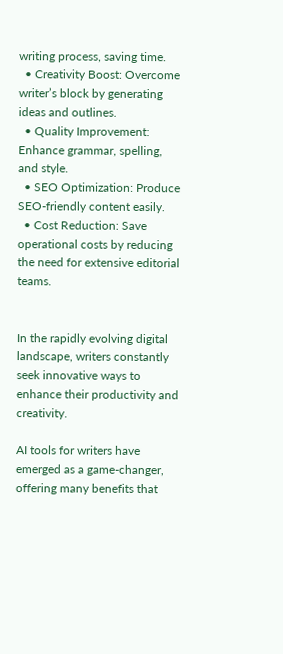writing process, saving time.
  • Creativity Boost: Overcome writer’s block by generating ideas and outlines.
  • Quality Improvement: Enhance grammar, spelling, and style.
  • SEO Optimization: Produce SEO-friendly content easily.
  • Cost Reduction: Save operational costs by reducing the need for extensive editorial teams.


In the rapidly evolving digital landscape, writers constantly seek innovative ways to enhance their productivity and creativity.

AI tools for writers have emerged as a game-changer, offering many benefits that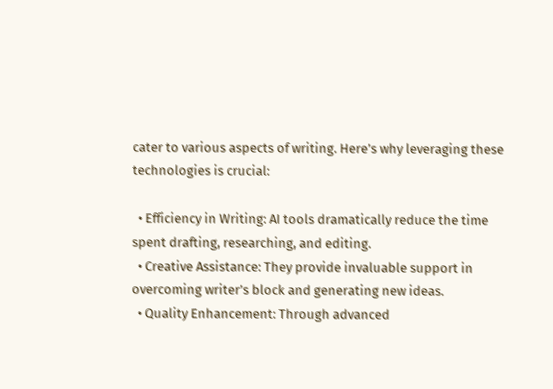cater to various aspects of writing. Here’s why leveraging these technologies is crucial:

  • Efficiency in Writing: AI tools dramatically reduce the time spent drafting, researching, and editing.
  • Creative Assistance: They provide invaluable support in overcoming writer’s block and generating new ideas.
  • Quality Enhancement: Through advanced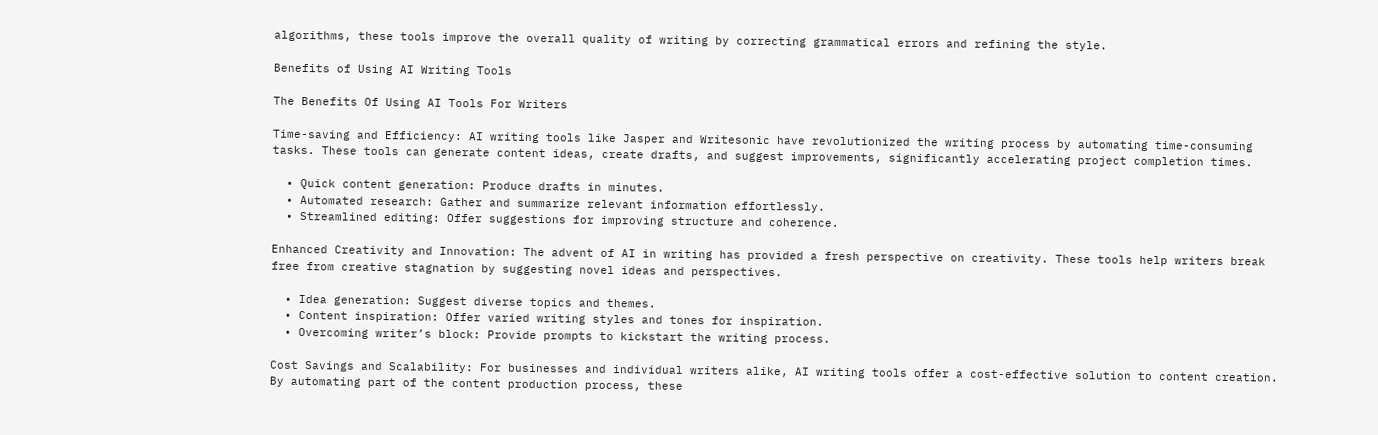algorithms, these tools improve the overall quality of writing by correcting grammatical errors and refining the style.

Benefits of Using AI Writing Tools

The Benefits Of Using AI Tools For Writers

Time-saving and Efficiency: AI writing tools like Jasper and Writesonic have revolutionized the writing process by automating time-consuming tasks. These tools can generate content ideas, create drafts, and suggest improvements, significantly accelerating project completion times.

  • Quick content generation: Produce drafts in minutes.
  • Automated research: Gather and summarize relevant information effortlessly.
  • Streamlined editing: Offer suggestions for improving structure and coherence.

Enhanced Creativity and Innovation: The advent of AI in writing has provided a fresh perspective on creativity. These tools help writers break free from creative stagnation by suggesting novel ideas and perspectives.

  • Idea generation: Suggest diverse topics and themes.
  • Content inspiration: Offer varied writing styles and tones for inspiration.
  • Overcoming writer’s block: Provide prompts to kickstart the writing process.

Cost Savings and Scalability: For businesses and individual writers alike, AI writing tools offer a cost-effective solution to content creation. By automating part of the content production process, these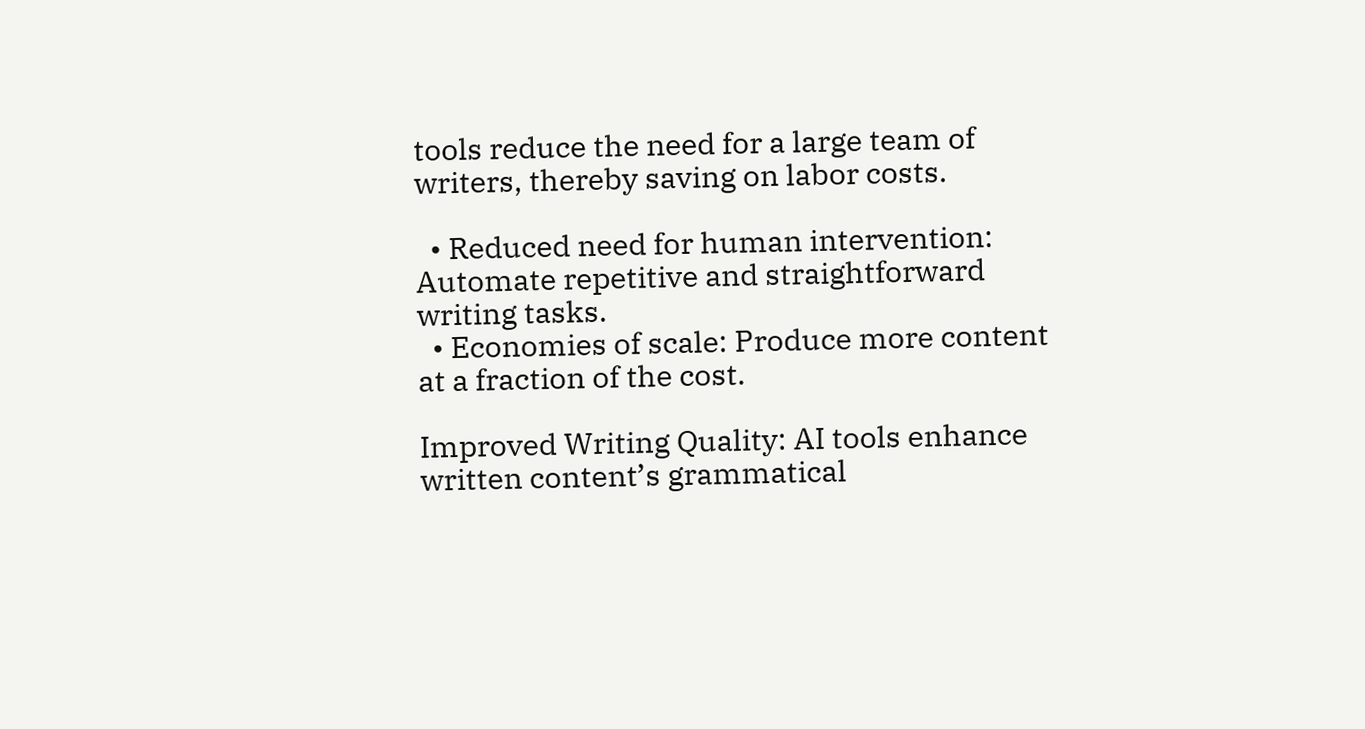tools reduce the need for a large team of writers, thereby saving on labor costs.

  • Reduced need for human intervention: Automate repetitive and straightforward writing tasks.
  • Economies of scale: Produce more content at a fraction of the cost.

Improved Writing Quality: AI tools enhance written content’s grammatical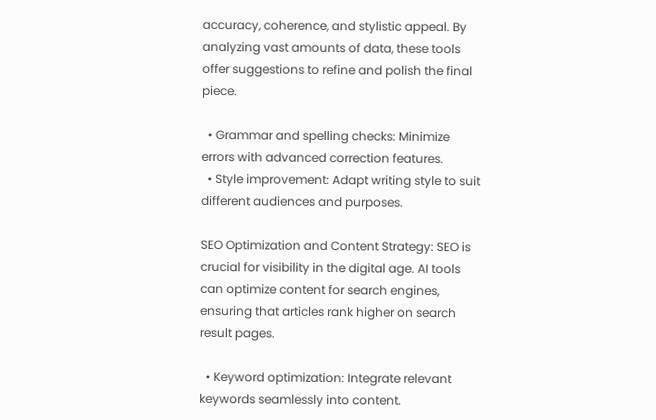accuracy, coherence, and stylistic appeal. By analyzing vast amounts of data, these tools offer suggestions to refine and polish the final piece.

  • Grammar and spelling checks: Minimize errors with advanced correction features.
  • Style improvement: Adapt writing style to suit different audiences and purposes.

SEO Optimization and Content Strategy: SEO is crucial for visibility in the digital age. AI tools can optimize content for search engines, ensuring that articles rank higher on search result pages.

  • Keyword optimization: Integrate relevant keywords seamlessly into content.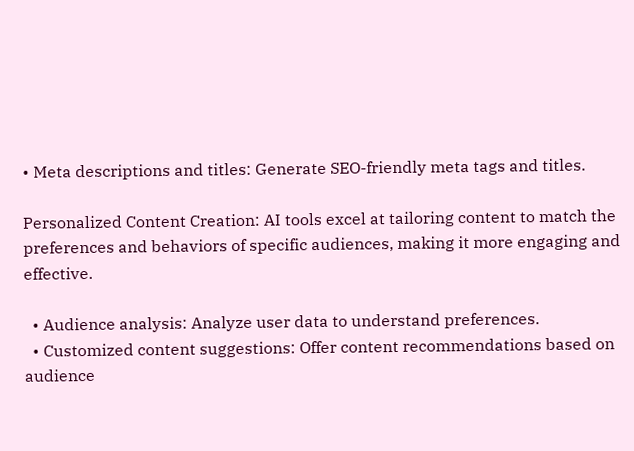• Meta descriptions and titles: Generate SEO-friendly meta tags and titles.

Personalized Content Creation: AI tools excel at tailoring content to match the preferences and behaviors of specific audiences, making it more engaging and effective.

  • Audience analysis: Analyze user data to understand preferences.
  • Customized content suggestions: Offer content recommendations based on audience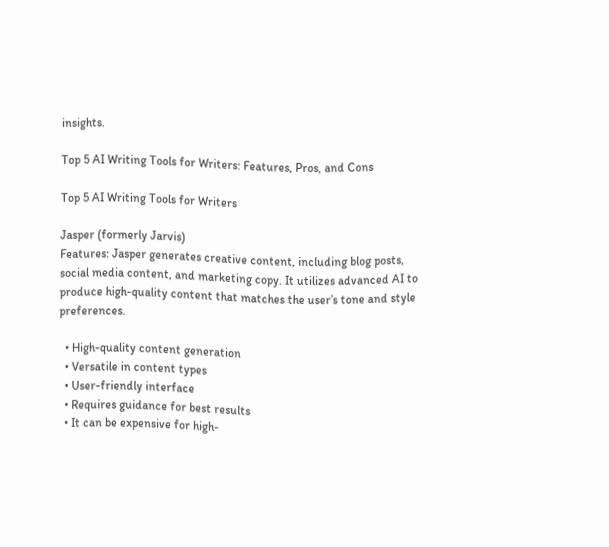insights.

Top 5 AI Writing Tools for Writers: Features, Pros, and Cons

Top 5 AI Writing Tools for Writers

Jasper (formerly Jarvis)
Features: Jasper generates creative content, including blog posts, social media content, and marketing copy. It utilizes advanced AI to produce high-quality content that matches the user’s tone and style preferences.

  • High-quality content generation
  • Versatile in content types
  • User-friendly interface
  • Requires guidance for best results
  • It can be expensive for high-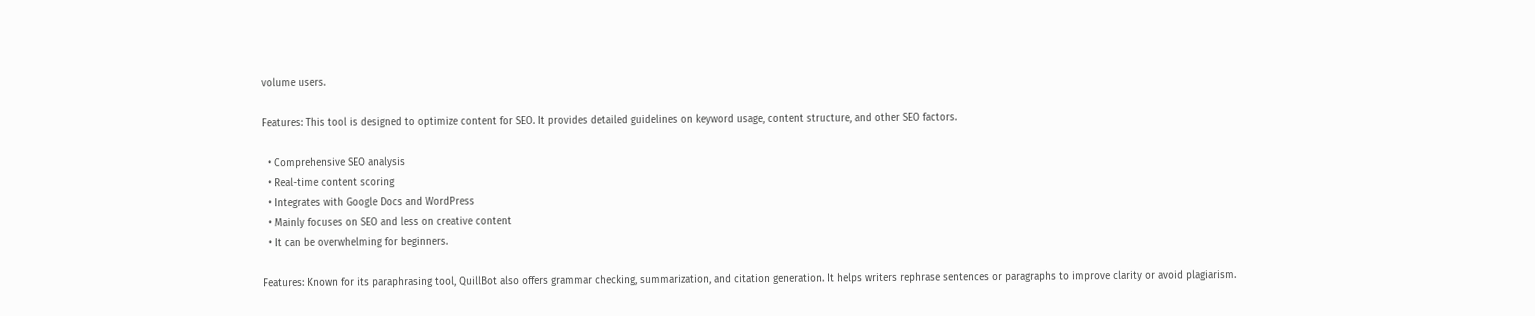volume users.

Features: This tool is designed to optimize content for SEO. It provides detailed guidelines on keyword usage, content structure, and other SEO factors.

  • Comprehensive SEO analysis
  • Real-time content scoring
  • Integrates with Google Docs and WordPress
  • Mainly focuses on SEO and less on creative content
  • It can be overwhelming for beginners.

Features: Known for its paraphrasing tool, QuillBot also offers grammar checking, summarization, and citation generation. It helps writers rephrase sentences or paragraphs to improve clarity or avoid plagiarism.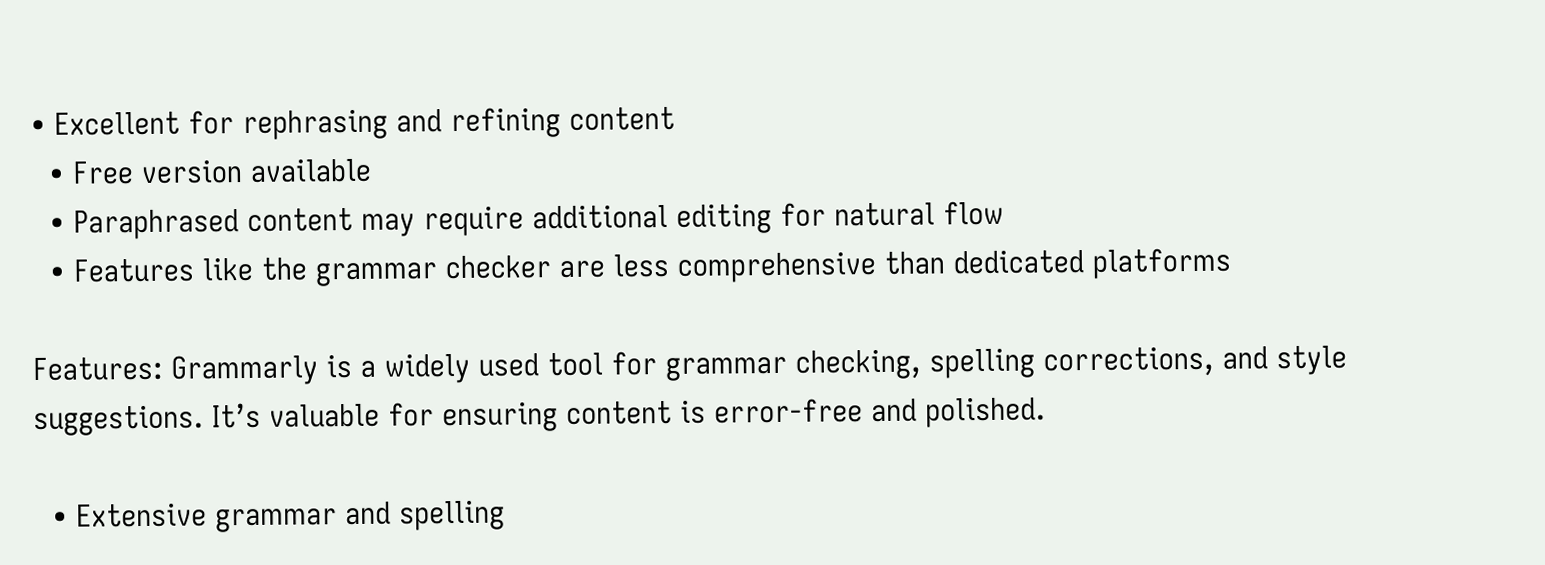• Excellent for rephrasing and refining content
  • Free version available
  • Paraphrased content may require additional editing for natural flow
  • Features like the grammar checker are less comprehensive than dedicated platforms

Features: Grammarly is a widely used tool for grammar checking, spelling corrections, and style suggestions. It’s valuable for ensuring content is error-free and polished.

  • Extensive grammar and spelling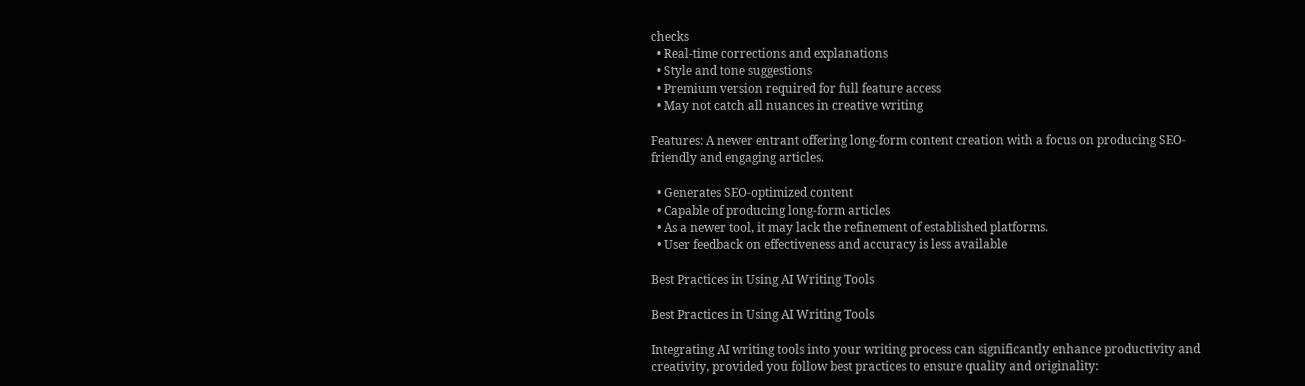checks
  • Real-time corrections and explanations
  • Style and tone suggestions
  • Premium version required for full feature access
  • May not catch all nuances in creative writing

Features: A newer entrant offering long-form content creation with a focus on producing SEO-friendly and engaging articles.

  • Generates SEO-optimized content
  • Capable of producing long-form articles
  • As a newer tool, it may lack the refinement of established platforms.
  • User feedback on effectiveness and accuracy is less available

Best Practices in Using AI Writing Tools

Best Practices in Using AI Writing Tools

Integrating AI writing tools into your writing process can significantly enhance productivity and creativity, provided you follow best practices to ensure quality and originality: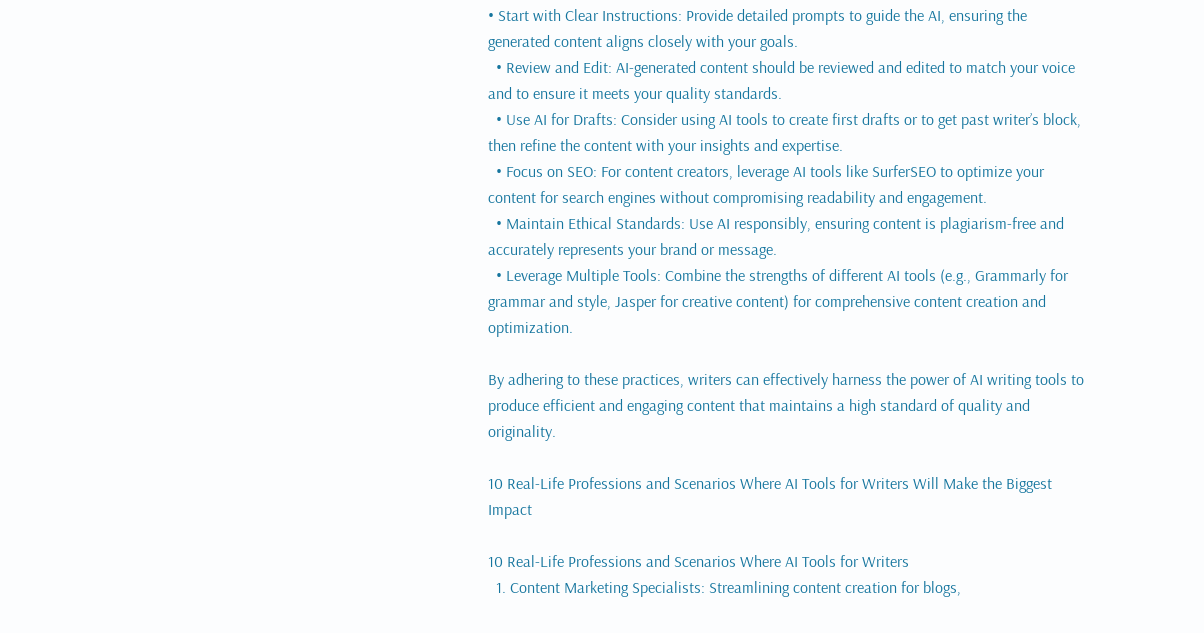• Start with Clear Instructions: Provide detailed prompts to guide the AI, ensuring the generated content aligns closely with your goals.
  • Review and Edit: AI-generated content should be reviewed and edited to match your voice and to ensure it meets your quality standards.
  • Use AI for Drafts: Consider using AI tools to create first drafts or to get past writer’s block, then refine the content with your insights and expertise.
  • Focus on SEO: For content creators, leverage AI tools like SurferSEO to optimize your content for search engines without compromising readability and engagement.
  • Maintain Ethical Standards: Use AI responsibly, ensuring content is plagiarism-free and accurately represents your brand or message.
  • Leverage Multiple Tools: Combine the strengths of different AI tools (e.g., Grammarly for grammar and style, Jasper for creative content) for comprehensive content creation and optimization.

By adhering to these practices, writers can effectively harness the power of AI writing tools to produce efficient and engaging content that maintains a high standard of quality and originality.

10 Real-Life Professions and Scenarios Where AI Tools for Writers Will Make the Biggest Impact

10 Real-Life Professions and Scenarios Where AI Tools for Writers
  1. Content Marketing Specialists: Streamlining content creation for blogs,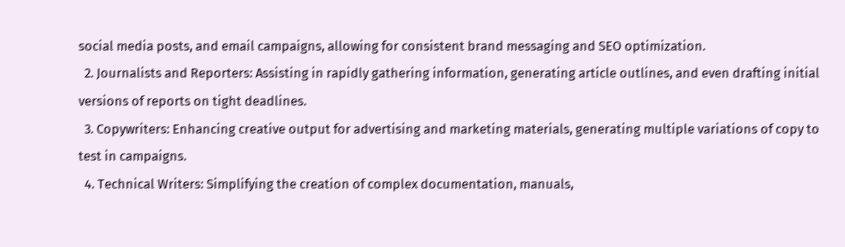social media posts, and email campaigns, allowing for consistent brand messaging and SEO optimization.
  2. Journalists and Reporters: Assisting in rapidly gathering information, generating article outlines, and even drafting initial versions of reports on tight deadlines.
  3. Copywriters: Enhancing creative output for advertising and marketing materials, generating multiple variations of copy to test in campaigns.
  4. Technical Writers: Simplifying the creation of complex documentation, manuals,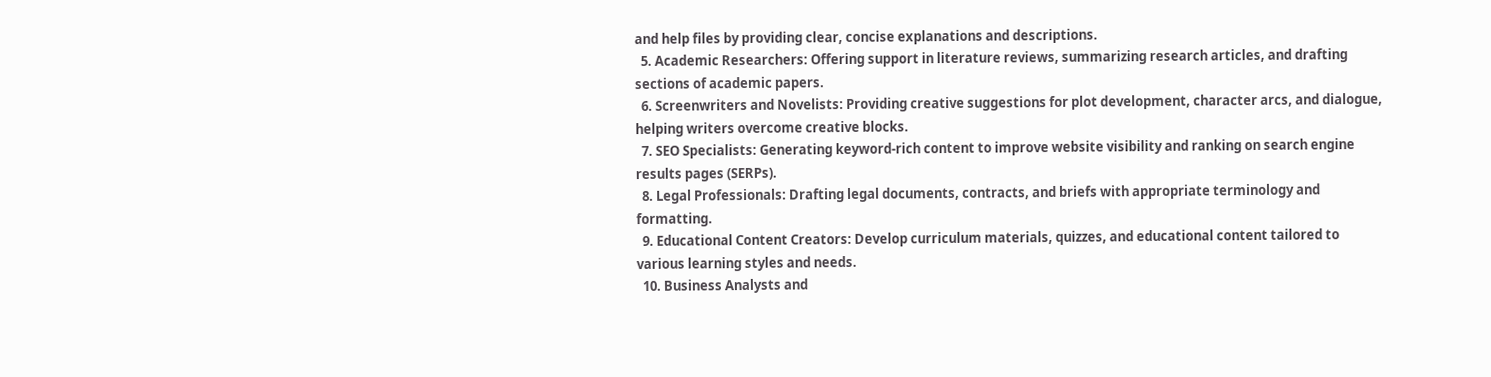and help files by providing clear, concise explanations and descriptions.
  5. Academic Researchers: Offering support in literature reviews, summarizing research articles, and drafting sections of academic papers.
  6. Screenwriters and Novelists: Providing creative suggestions for plot development, character arcs, and dialogue, helping writers overcome creative blocks.
  7. SEO Specialists: Generating keyword-rich content to improve website visibility and ranking on search engine results pages (SERPs).
  8. Legal Professionals: Drafting legal documents, contracts, and briefs with appropriate terminology and formatting.
  9. Educational Content Creators: Develop curriculum materials, quizzes, and educational content tailored to various learning styles and needs.
  10. Business Analysts and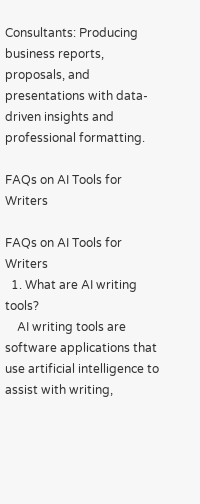Consultants: Producing business reports, proposals, and presentations with data-driven insights and professional formatting.

FAQs on AI Tools for Writers

FAQs on AI Tools for Writers
  1. What are AI writing tools?
    AI writing tools are software applications that use artificial intelligence to assist with writing,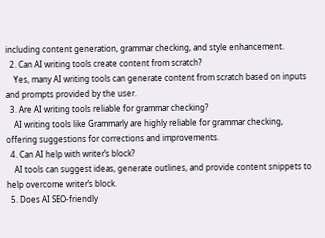including content generation, grammar checking, and style enhancement.
  2. Can AI writing tools create content from scratch?
    Yes, many AI writing tools can generate content from scratch based on inputs and prompts provided by the user.
  3. Are AI writing tools reliable for grammar checking?
    AI writing tools like Grammarly are highly reliable for grammar checking, offering suggestions for corrections and improvements.
  4. Can AI help with writer’s block?
    AI tools can suggest ideas, generate outlines, and provide content snippets to help overcome writer’s block.
  5. Does AI SEO-friendly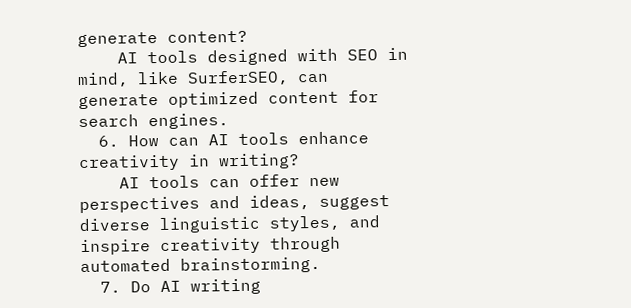generate content?
    AI tools designed with SEO in mind, like SurferSEO, can generate optimized content for search engines.
  6. How can AI tools enhance creativity in writing?
    AI tools can offer new perspectives and ideas, suggest diverse linguistic styles, and inspire creativity through automated brainstorming.
  7. Do AI writing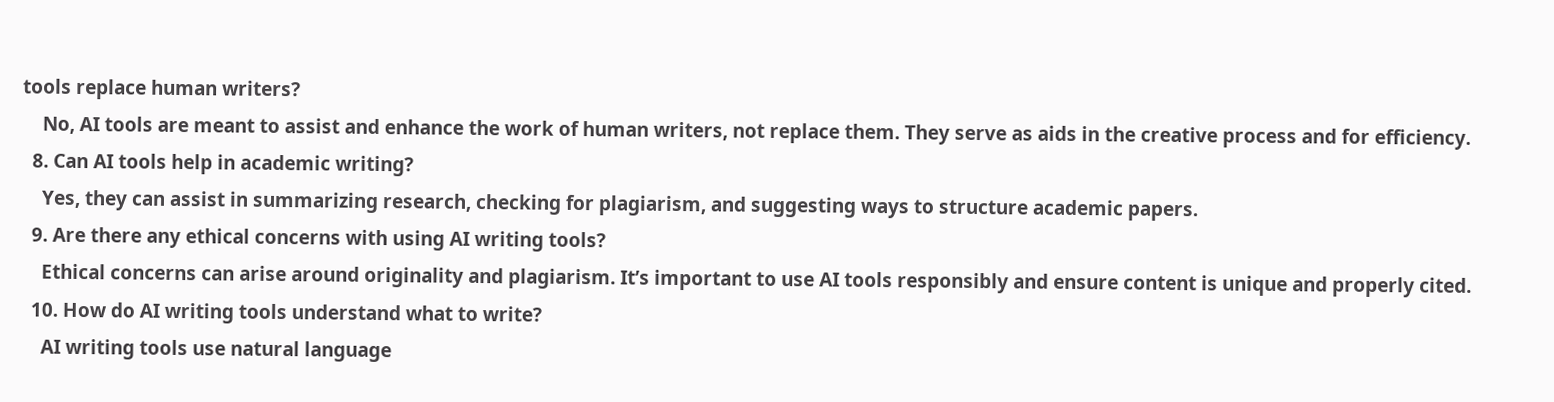tools replace human writers?
    No, AI tools are meant to assist and enhance the work of human writers, not replace them. They serve as aids in the creative process and for efficiency.
  8. Can AI tools help in academic writing?
    Yes, they can assist in summarizing research, checking for plagiarism, and suggesting ways to structure academic papers.
  9. Are there any ethical concerns with using AI writing tools?
    Ethical concerns can arise around originality and plagiarism. It’s important to use AI tools responsibly and ensure content is unique and properly cited.
  10. How do AI writing tools understand what to write?
    AI writing tools use natural language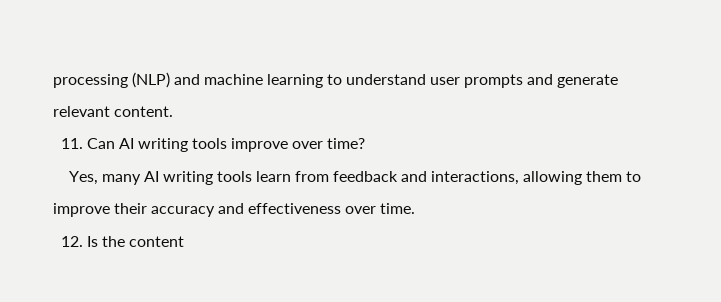processing (NLP) and machine learning to understand user prompts and generate relevant content.
  11. Can AI writing tools improve over time?
    Yes, many AI writing tools learn from feedback and interactions, allowing them to improve their accuracy and effectiveness over time.
  12. Is the content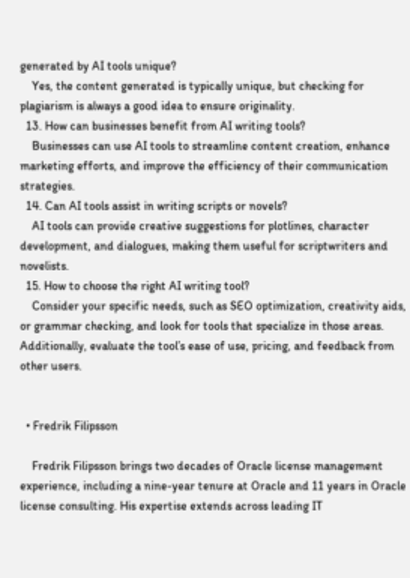generated by AI tools unique?
    Yes, the content generated is typically unique, but checking for plagiarism is always a good idea to ensure originality.
  13. How can businesses benefit from AI writing tools?
    Businesses can use AI tools to streamline content creation, enhance marketing efforts, and improve the efficiency of their communication strategies.
  14. Can AI tools assist in writing scripts or novels?
    AI tools can provide creative suggestions for plotlines, character development, and dialogues, making them useful for scriptwriters and novelists.
  15. How to choose the right AI writing tool?
    Consider your specific needs, such as SEO optimization, creativity aids, or grammar checking, and look for tools that specialize in those areas. Additionally, evaluate the tool’s ease of use, pricing, and feedback from other users.


  • Fredrik Filipsson

    Fredrik Filipsson brings two decades of Oracle license management experience, including a nine-year tenure at Oracle and 11 years in Oracle license consulting. His expertise extends across leading IT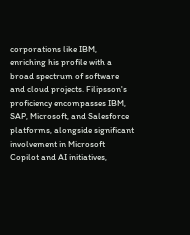corporations like IBM, enriching his profile with a broad spectrum of software and cloud projects. Filipsson's proficiency encompasses IBM, SAP, Microsoft, and Salesforce platforms, alongside significant involvement in Microsoft Copilot and AI initiatives,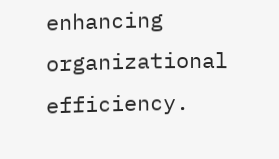enhancing organizational efficiency.